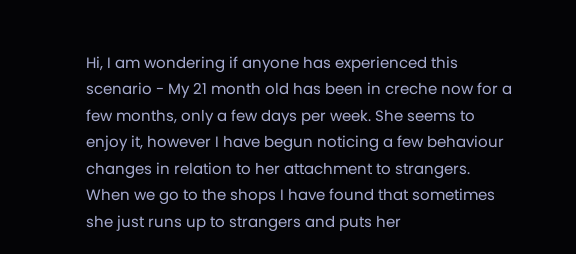Hi, I am wondering if anyone has experienced this scenario - My 21 month old has been in creche now for a few months, only a few days per week. She seems to enjoy it, however I have begun noticing a few behaviour changes in relation to her attachment to strangers. When we go to the shops I have found that sometimes she just runs up to strangers and puts her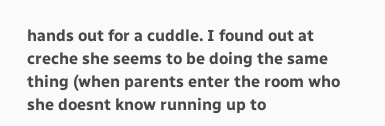hands out for a cuddle. I found out at creche she seems to be doing the same thing (when parents enter the room who she doesnt know running up to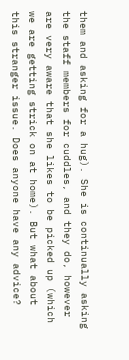them and asking for a hug). She is continually asking the staff members for cuddles, and they do, however are very aware that she likes to be picked up (which we are getting strick on at home). But what about this stranger issue. Does anyone have any advice?